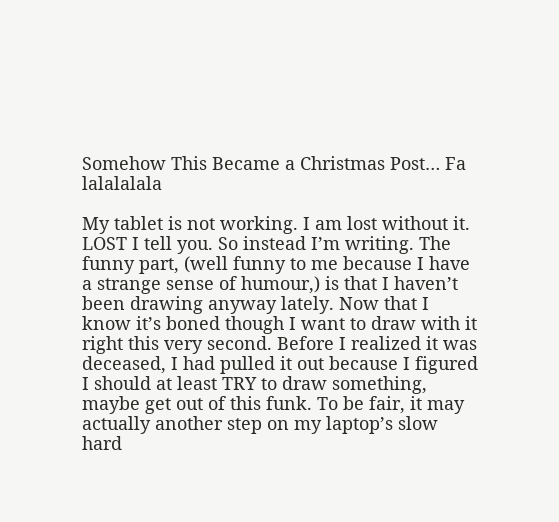Somehow This Became a Christmas Post… Fa lalalalala

My tablet is not working. I am lost without it. LOST I tell you. So instead I’m writing. The funny part, (well funny to me because I have a strange sense of humour,) is that I haven’t been drawing anyway lately. Now that I know it’s boned though I want to draw with it right this very second. Before I realized it was deceased, I had pulled it out because I figured I should at least TRY to draw something, maybe get out of this funk. To be fair, it may actually another step on my laptop’s slow hard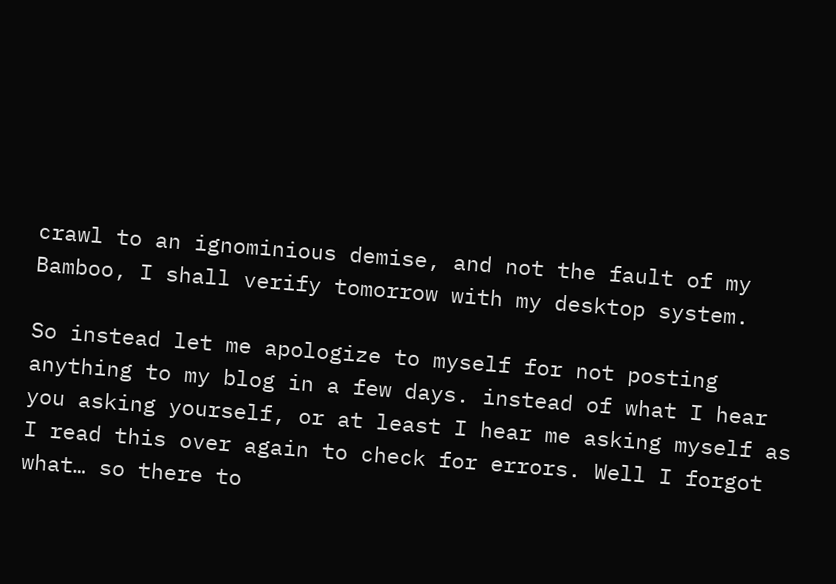crawl to an ignominious demise, and not the fault of my Bamboo, I shall verify tomorrow with my desktop system.

So instead let me apologize to myself for not posting anything to my blog in a few days. instead of what I hear you asking yourself, or at least I hear me asking myself as I read this over again to check for errors. Well I forgot what… so there to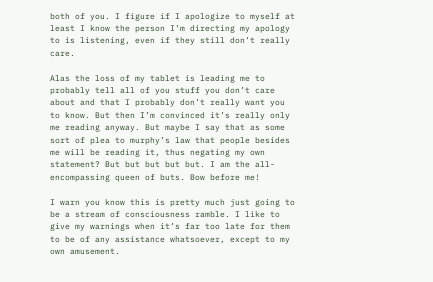both of you. I figure if I apologize to myself at least I know the person I’m directing my apology to is listening, even if they still don’t really care.

Alas the loss of my tablet is leading me to probably tell all of you stuff you don’t care about and that I probably don’t really want you to know. But then I’m convinced it’s really only me reading anyway. But maybe I say that as some sort of plea to murphy’s law that people besides me will be reading it, thus negating my own statement? But but but but but. I am the all-encompassing queen of buts. Bow before me!

I warn you know this is pretty much just going to be a stream of consciousness ramble. I like to give my warnings when it’s far too late for them to be of any assistance whatsoever, except to my own amusement.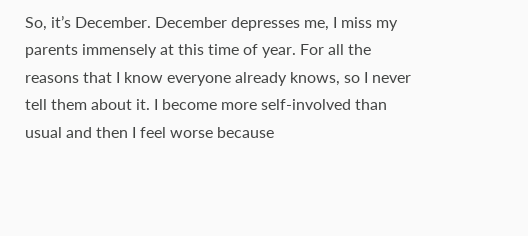So, it’s December. December depresses me, I miss my parents immensely at this time of year. For all the reasons that I know everyone already knows, so I never tell them about it. I become more self-involved than usual and then I feel worse because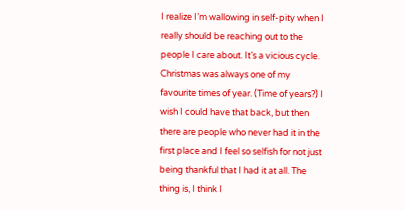I realize I’m wallowing in self-pity when I really should be reaching out to the people I care about. It’s a vicious cycle. Christmas was always one of my favourite times of year. (Time of years?) I wish I could have that back, but then there are people who never had it in the first place and I feel so selfish for not just being thankful that I had it at all. The thing is, I think I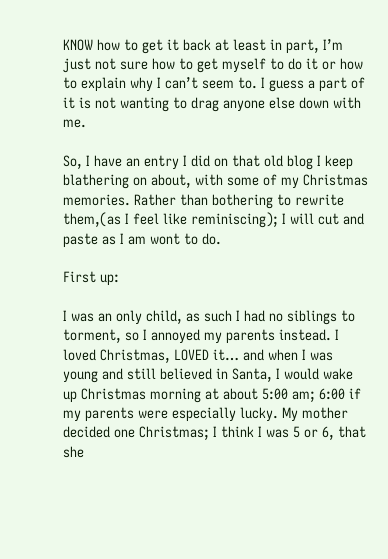KNOW how to get it back at least in part, I’m just not sure how to get myself to do it or how to explain why I can’t seem to. I guess a part of it is not wanting to drag anyone else down with me.

So, I have an entry I did on that old blog I keep blathering on about, with some of my Christmas memories. Rather than bothering to rewrite them,(as I feel like reminiscing); I will cut and paste as I am wont to do.

First up:

I was an only child, as such I had no siblings to torment, so I annoyed my parents instead. I loved Christmas, LOVED it… and when I was young and still believed in Santa, I would wake up Christmas morning at about 5:00 am; 6:00 if my parents were especially lucky. My mother decided one Christmas; I think I was 5 or 6, that she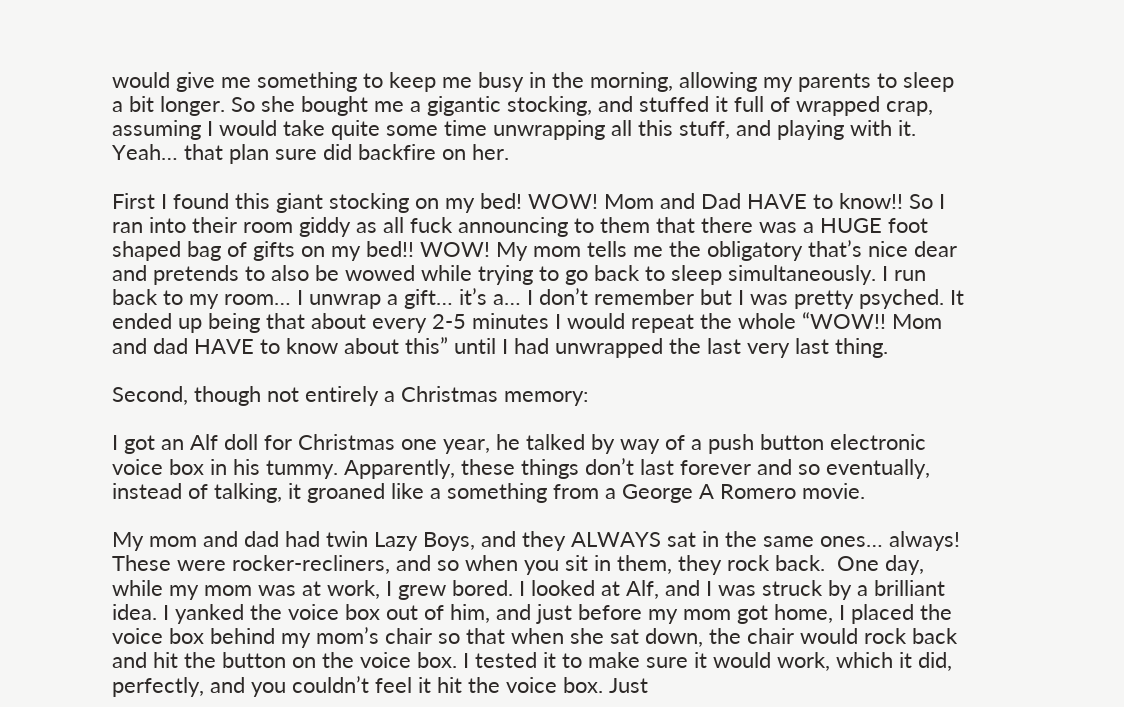would give me something to keep me busy in the morning, allowing my parents to sleep a bit longer. So she bought me a gigantic stocking, and stuffed it full of wrapped crap, assuming I would take quite some time unwrapping all this stuff, and playing with it. Yeah… that plan sure did backfire on her.

First I found this giant stocking on my bed! WOW! Mom and Dad HAVE to know!! So I ran into their room giddy as all fuck announcing to them that there was a HUGE foot shaped bag of gifts on my bed!! WOW! My mom tells me the obligatory that’s nice dear and pretends to also be wowed while trying to go back to sleep simultaneously. I run back to my room… I unwrap a gift… it’s a… I don’t remember but I was pretty psyched. It ended up being that about every 2-5 minutes I would repeat the whole “WOW!! Mom and dad HAVE to know about this” until I had unwrapped the last very last thing.

Second, though not entirely a Christmas memory:

I got an Alf doll for Christmas one year, he talked by way of a push button electronic voice box in his tummy. Apparently, these things don’t last forever and so eventually, instead of talking, it groaned like a something from a George A Romero movie.

My mom and dad had twin Lazy Boys, and they ALWAYS sat in the same ones… always! These were rocker-recliners, and so when you sit in them, they rock back.  One day, while my mom was at work, I grew bored. I looked at Alf, and I was struck by a brilliant idea. I yanked the voice box out of him, and just before my mom got home, I placed the voice box behind my mom’s chair so that when she sat down, the chair would rock back and hit the button on the voice box. I tested it to make sure it would work, which it did, perfectly, and you couldn’t feel it hit the voice box. Just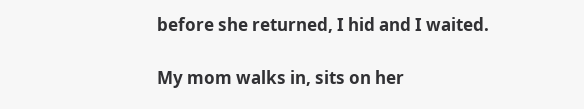before she returned, I hid and I waited.

My mom walks in, sits on her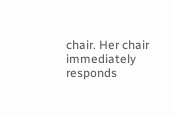chair. Her chair immediately responds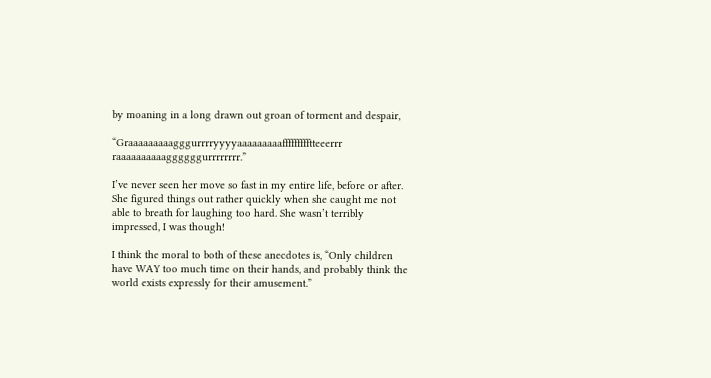by moaning in a long drawn out groan of torment and despair,

“Graaaaaaaaagggurrrryyyyaaaaaaaaaffffffffftteeerrr raaaaaaaaaaggggggurrrrrrrr.”

I’ve never seen her move so fast in my entire life, before or after. She figured things out rather quickly when she caught me not able to breath for laughing too hard. She wasn’t terribly impressed, I was though!

I think the moral to both of these anecdotes is, “Only children have WAY too much time on their hands, and probably think the world exists expressly for their amusement.”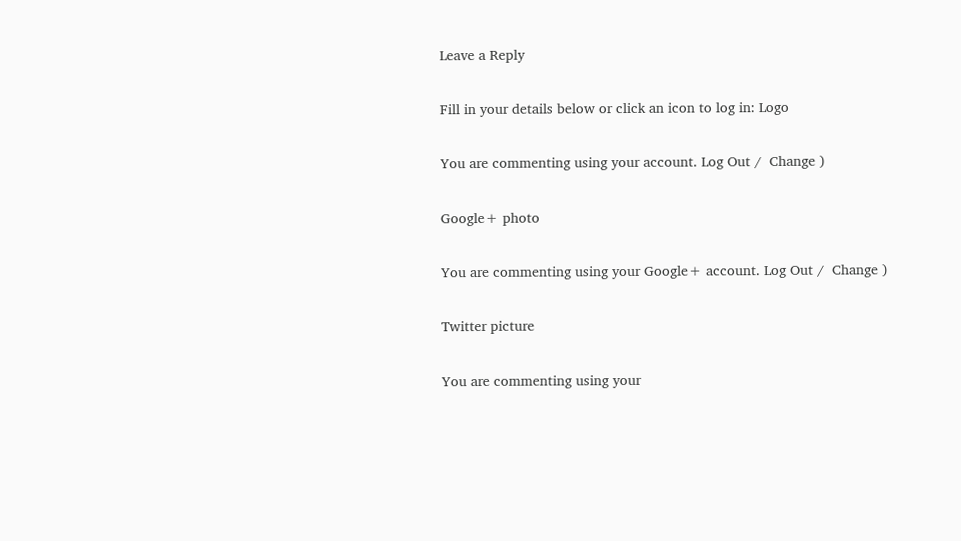Leave a Reply

Fill in your details below or click an icon to log in: Logo

You are commenting using your account. Log Out /  Change )

Google+ photo

You are commenting using your Google+ account. Log Out /  Change )

Twitter picture

You are commenting using your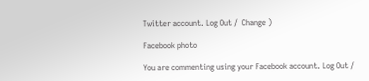Twitter account. Log Out /  Change )

Facebook photo

You are commenting using your Facebook account. Log Out /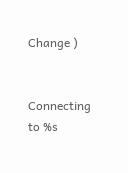Change )


Connecting to %s